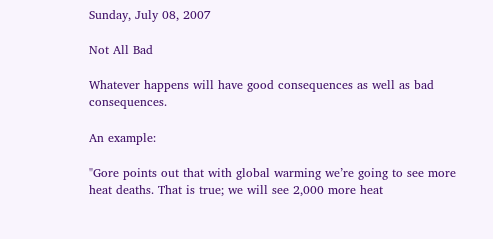Sunday, July 08, 2007

Not All Bad

Whatever happens will have good consequences as well as bad consequences.

An example:

"Gore points out that with global warming we’re going to see more heat deaths. That is true; we will see 2,000 more heat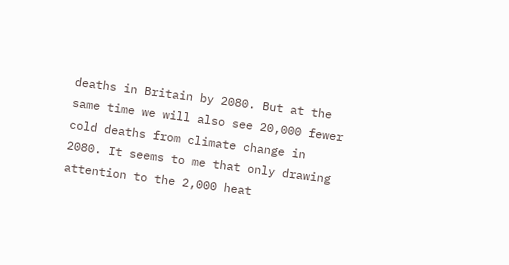deaths in Britain by 2080. But at the same time we will also see 20,000 fewer cold deaths from climate change in 2080. It seems to me that only drawing attention to the 2,000 heat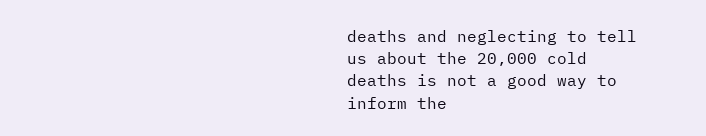deaths and neglecting to tell us about the 20,000 cold deaths is not a good way to inform the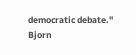democratic debate."
Bjorn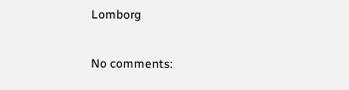Lomborg

No comments: